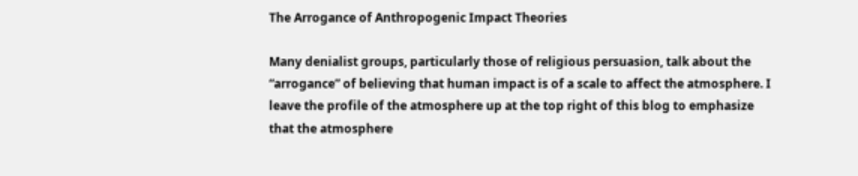The Arrogance of Anthropogenic Impact Theories

Many denialist groups, particularly those of religious persuasion, talk about the “arrogance” of believing that human impact is of a scale to affect the atmosphere. I leave the profile of the atmosphere up at the top right of this blog to emphasize that the atmosphere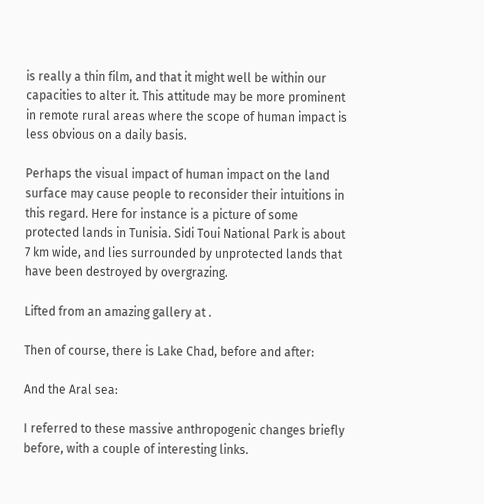is really a thin film, and that it might well be within our capacities to alter it. This attitude may be more prominent in remote rural areas where the scope of human impact is less obvious on a daily basis.

Perhaps the visual impact of human impact on the land surface may cause people to reconsider their intuitions in this regard. Here for instance is a picture of some protected lands in Tunisia. Sidi Toui National Park is about 7 km wide, and lies surrounded by unprotected lands that have been destroyed by overgrazing.

Lifted from an amazing gallery at .

Then of course, there is Lake Chad, before and after:

And the Aral sea:

I referred to these massive anthropogenic changes briefly before, with a couple of interesting links.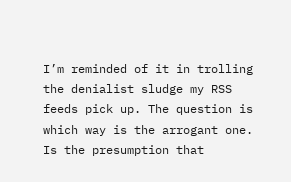I’m reminded of it in trolling the denialist sludge my RSS feeds pick up. The question is which way is the arrogant one. Is the presumption that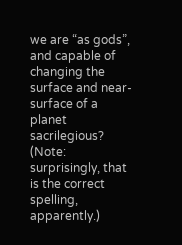we are “as gods”, and capable of changing the surface and near-surface of a planet sacrilegious? (Note: surprisingly, that is the correct spelling, apparently.)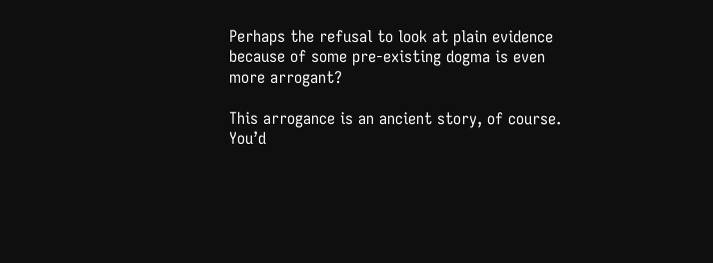Perhaps the refusal to look at plain evidence because of some pre-existing dogma is even more arrogant?

This arrogance is an ancient story, of course. You’d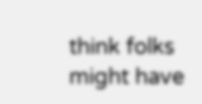think folks might have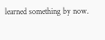learned something by now.